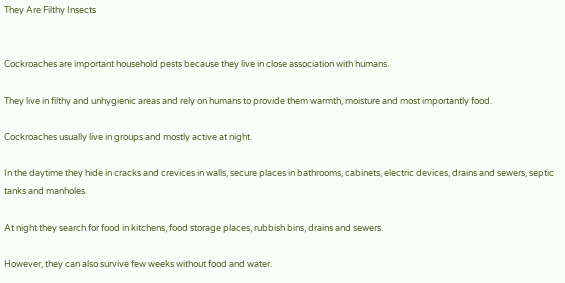They Are Filthy Insects


Cockroaches are important household pests because they live in close association with humans.

They live in filthy and unhygienic areas and rely on humans to provide them warmth, moisture and most importantly food.

Cockroaches usually live in groups and mostly active at night.

In the daytime they hide in cracks and crevices in walls, secure places in bathrooms, cabinets, electric devices, drains and sewers, septic tanks and manholes.

At night they search for food in kitchens, food storage places, rubbish bins, drains and sewers.

However, they can also survive few weeks without food and water.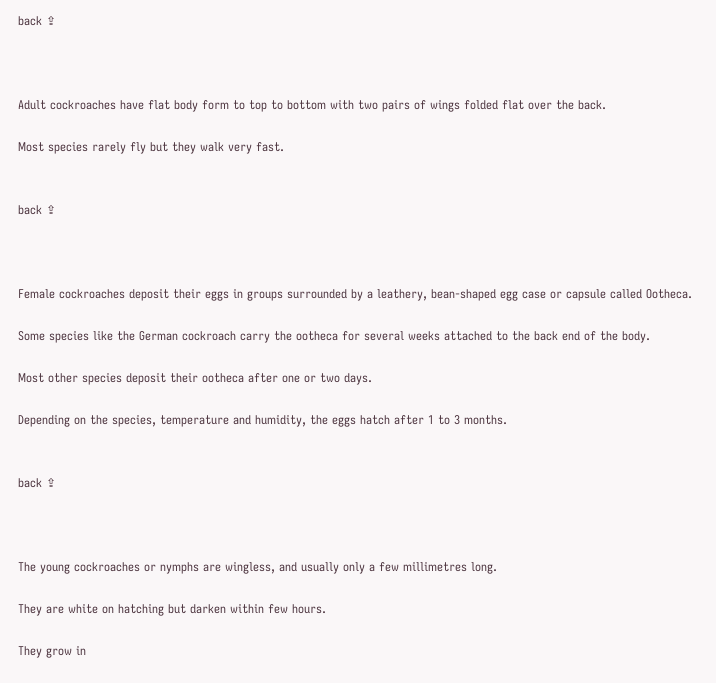back ⇪



Adult cockroaches have flat body form to top to bottom with two pairs of wings folded flat over the back.

Most species rarely fly but they walk very fast.


back ⇪



Female cockroaches deposit their eggs in groups surrounded by a leathery, bean-shaped egg case or capsule called Ootheca.

Some species like the German cockroach carry the ootheca for several weeks attached to the back end of the body.

Most other species deposit their ootheca after one or two days.

Depending on the species, temperature and humidity, the eggs hatch after 1 to 3 months.


back ⇪



The young cockroaches or nymphs are wingless, and usually only a few millimetres long.

They are white on hatching but darken within few hours.

They grow in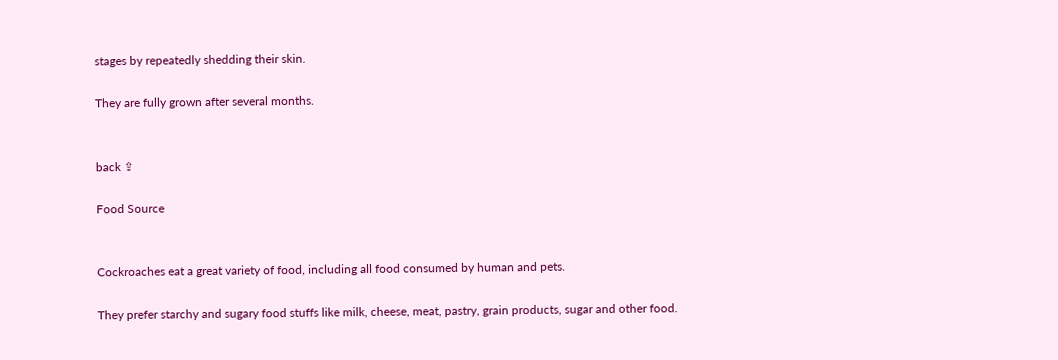stages by repeatedly shedding their skin.

They are fully grown after several months.


back ⇪

Food Source


Cockroaches eat a great variety of food, including all food consumed by human and pets.

They prefer starchy and sugary food stuffs like milk, cheese, meat, pastry, grain products, sugar and other food.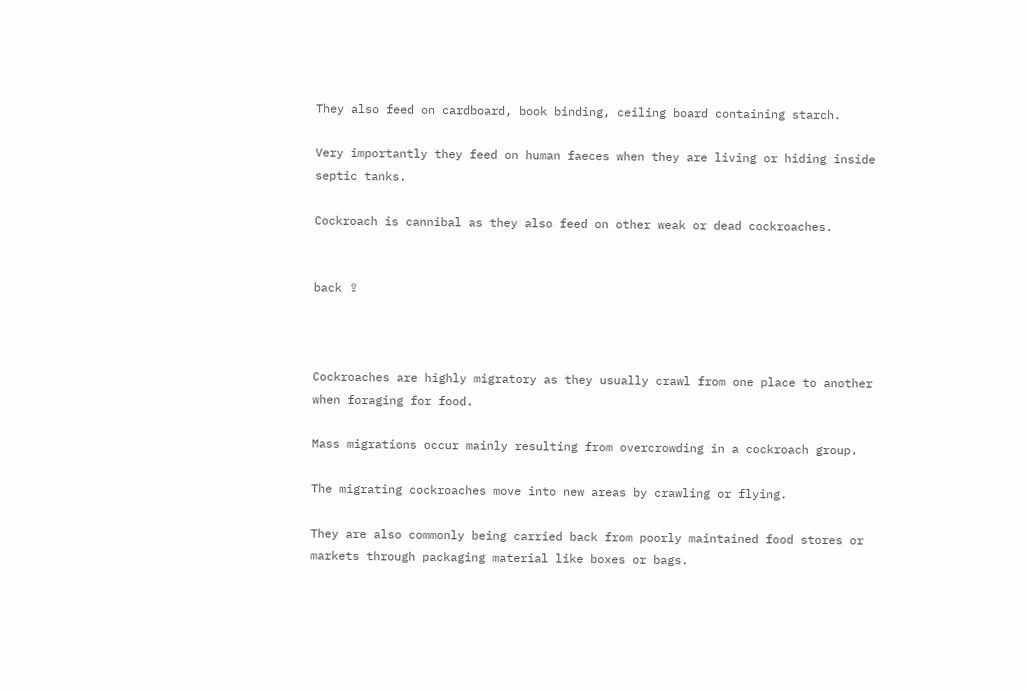They also feed on cardboard, book binding, ceiling board containing starch.

Very importantly they feed on human faeces when they are living or hiding inside septic tanks.

Cockroach is cannibal as they also feed on other weak or dead cockroaches.


back ⇪



Cockroaches are highly migratory as they usually crawl from one place to another when foraging for food.

Mass migrations occur mainly resulting from overcrowding in a cockroach group.

The migrating cockroaches move into new areas by crawling or flying.

They are also commonly being carried back from poorly maintained food stores or markets through packaging material like boxes or bags.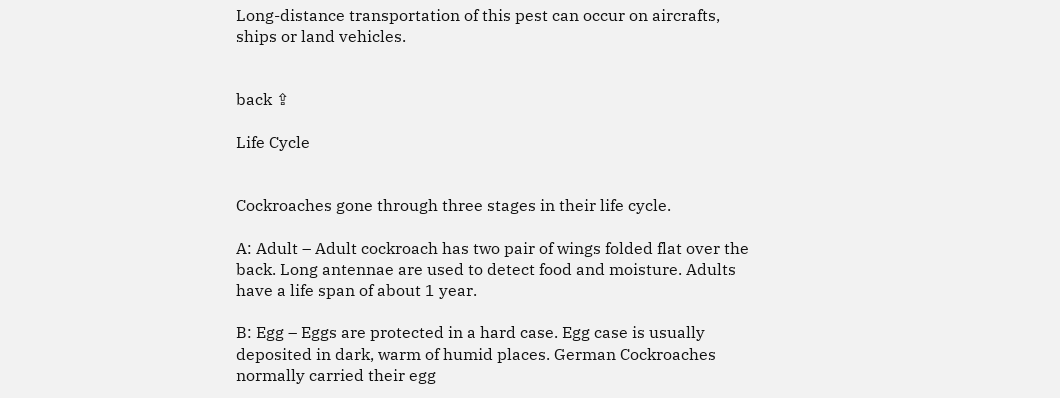Long-distance transportation of this pest can occur on aircrafts, ships or land vehicles.


back ⇪

Life Cycle


Cockroaches gone through three stages in their life cycle.

A: Adult – Adult cockroach has two pair of wings folded flat over the back. Long antennae are used to detect food and moisture. Adults have a life span of about 1 year.

B: Egg – Eggs are protected in a hard case. Egg case is usually deposited in dark, warm of humid places. German Cockroaches normally carried their egg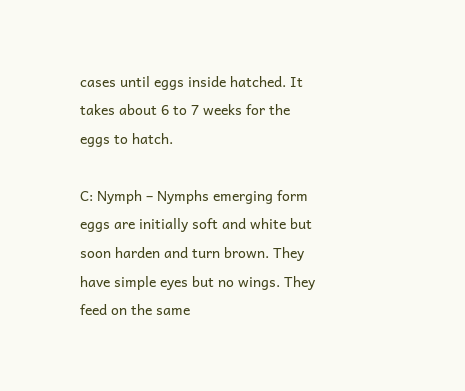cases until eggs inside hatched. It takes about 6 to 7 weeks for the eggs to hatch.

C: Nymph – Nymphs emerging form eggs are initially soft and white but soon harden and turn brown. They have simple eyes but no wings. They feed on the same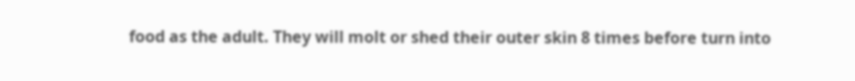food as the adult. They will molt or shed their outer skin 8 times before turn into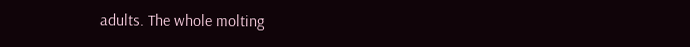adults. The whole molting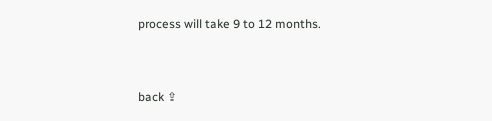process will take 9 to 12 months.


back ⇪